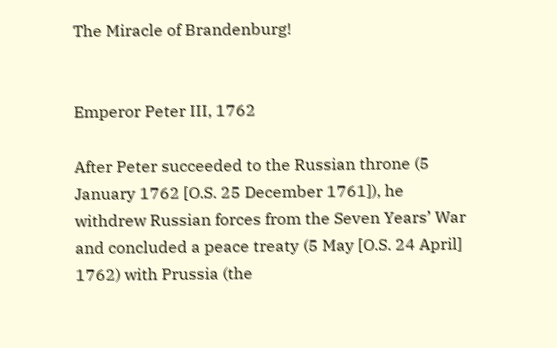The Miracle of Brandenburg!


Emperor Peter III, 1762

After Peter succeeded to the Russian throne (5 January 1762 [O.S. 25 December 1761]), he withdrew Russian forces from the Seven Years’ War and concluded a peace treaty (5 May [O.S. 24 April] 1762) with Prussia (the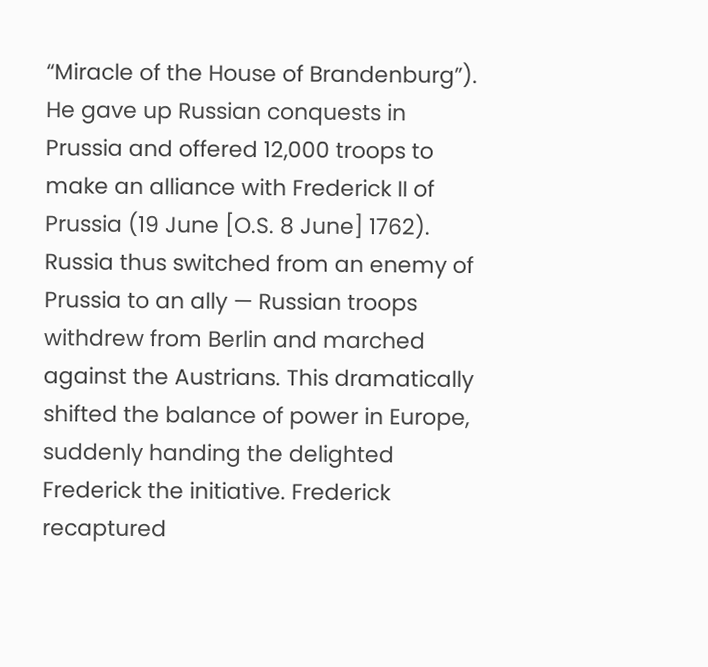“Miracle of the House of Brandenburg”). He gave up Russian conquests in Prussia and offered 12,000 troops to make an alliance with Frederick II of Prussia (19 June [O.S. 8 June] 1762). Russia thus switched from an enemy of Prussia to an ally — Russian troops withdrew from Berlin and marched against the Austrians. This dramatically shifted the balance of power in Europe, suddenly handing the delighted Frederick the initiative. Frederick recaptured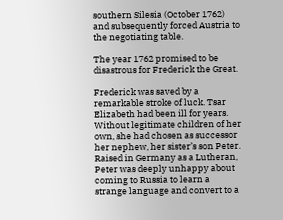southern Silesia (October 1762) and subsequently forced Austria to the negotiating table.

The year 1762 promised to be disastrous for Frederick the Great.

Frederick was saved by a remarkable stroke of luck. Tsar Elizabeth had been ill for years. Without legitimate children of her own, she had chosen as successor her nephew, her sister’s son Peter. Raised in Germany as a Lutheran, Peter was deeply unhappy about coming to Russia to learn a strange language and convert to a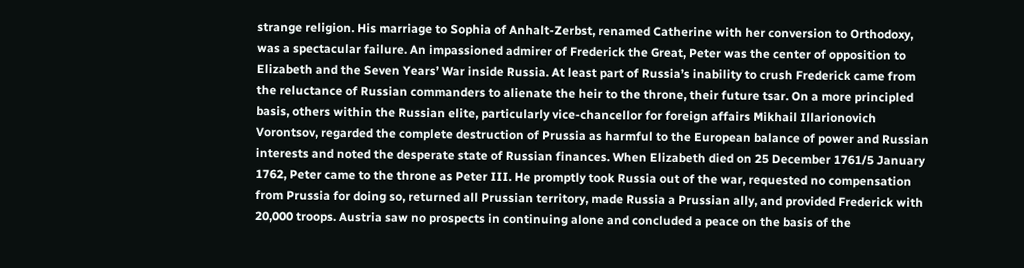strange religion. His marriage to Sophia of Anhalt-Zerbst, renamed Catherine with her conversion to Orthodoxy, was a spectacular failure. An impassioned admirer of Frederick the Great, Peter was the center of opposition to Elizabeth and the Seven Years’ War inside Russia. At least part of Russia’s inability to crush Frederick came from the reluctance of Russian commanders to alienate the heir to the throne, their future tsar. On a more principled basis, others within the Russian elite, particularly vice-chancellor for foreign affairs Mikhail Illarionovich Vorontsov, regarded the complete destruction of Prussia as harmful to the European balance of power and Russian interests and noted the desperate state of Russian finances. When Elizabeth died on 25 December 1761/5 January 1762, Peter came to the throne as Peter III. He promptly took Russia out of the war, requested no compensation from Prussia for doing so, returned all Prussian territory, made Russia a Prussian ally, and provided Frederick with 20,000 troops. Austria saw no prospects in continuing alone and concluded a peace on the basis of the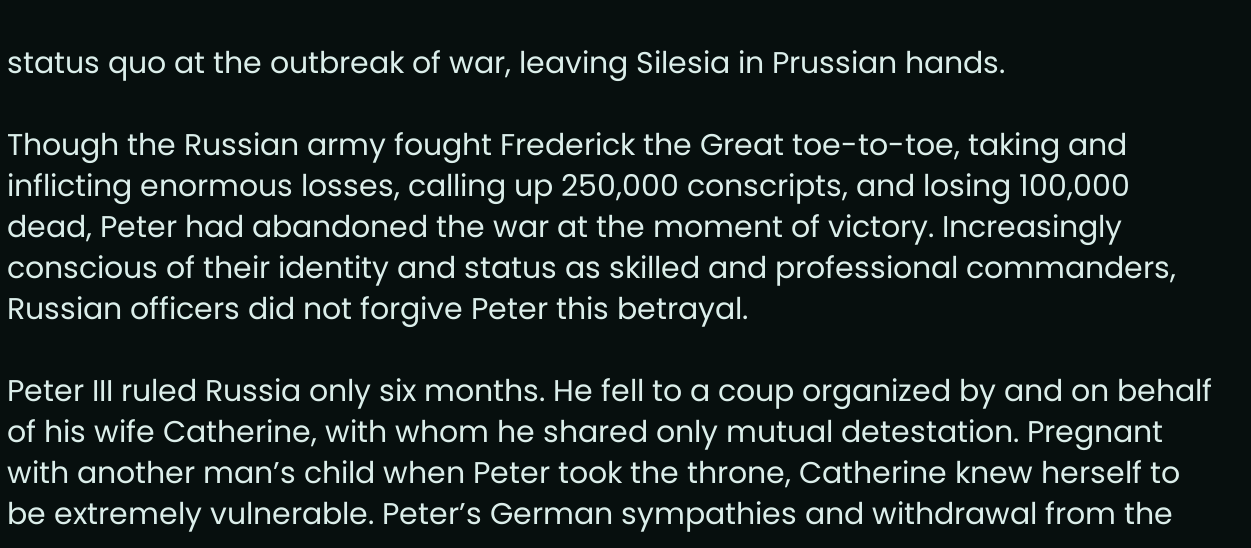status quo at the outbreak of war, leaving Silesia in Prussian hands.

Though the Russian army fought Frederick the Great toe-to-toe, taking and inflicting enormous losses, calling up 250,000 conscripts, and losing 100,000 dead, Peter had abandoned the war at the moment of victory. Increasingly conscious of their identity and status as skilled and professional commanders, Russian officers did not forgive Peter this betrayal.

Peter III ruled Russia only six months. He fell to a coup organized by and on behalf of his wife Catherine, with whom he shared only mutual detestation. Pregnant with another man’s child when Peter took the throne, Catherine knew herself to be extremely vulnerable. Peter’s German sympathies and withdrawal from the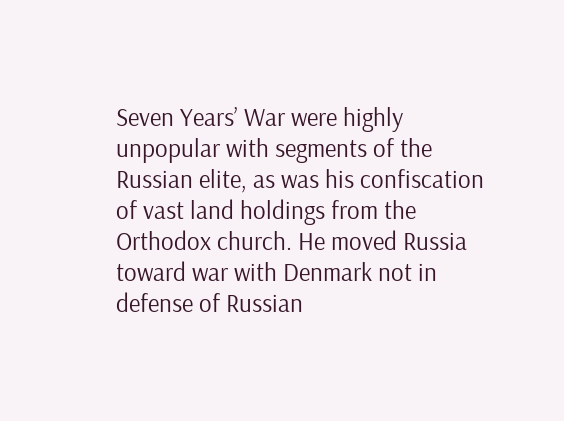Seven Years’ War were highly unpopular with segments of the Russian elite, as was his confiscation of vast land holdings from the Orthodox church. He moved Russia toward war with Denmark not in defense of Russian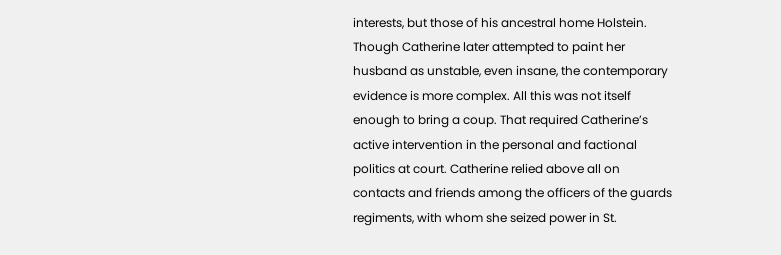interests, but those of his ancestral home Holstein. Though Catherine later attempted to paint her husband as unstable, even insane, the contemporary evidence is more complex. All this was not itself enough to bring a coup. That required Catherine’s active intervention in the personal and factional politics at court. Catherine relied above all on contacts and friends among the officers of the guards regiments, with whom she seized power in St.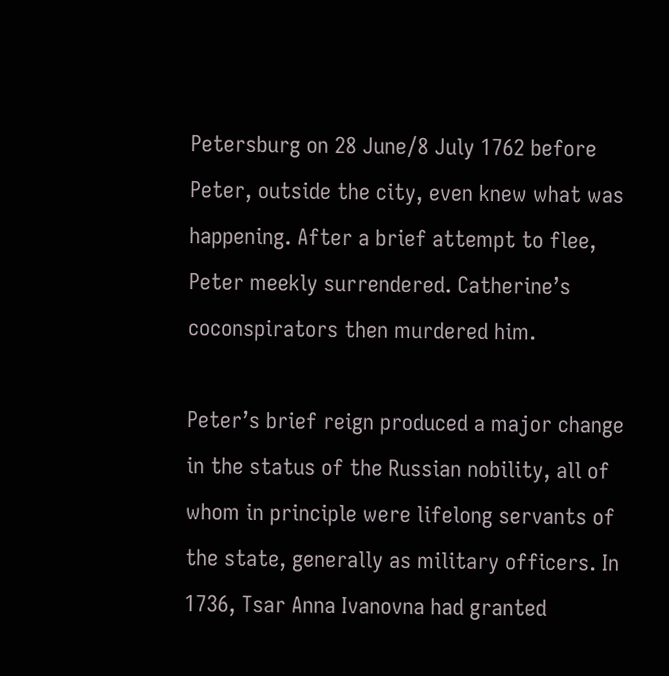Petersburg on 28 June/8 July 1762 before Peter, outside the city, even knew what was happening. After a brief attempt to flee, Peter meekly surrendered. Catherine’s coconspirators then murdered him.

Peter’s brief reign produced a major change in the status of the Russian nobility, all of whom in principle were lifelong servants of the state, generally as military officers. In 1736, Tsar Anna Ivanovna had granted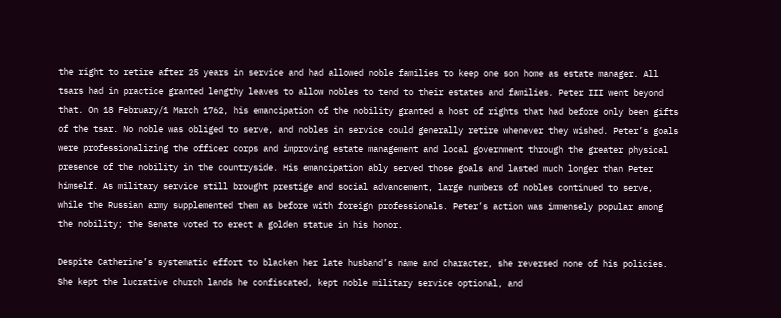the right to retire after 25 years in service and had allowed noble families to keep one son home as estate manager. All tsars had in practice granted lengthy leaves to allow nobles to tend to their estates and families. Peter III went beyond that. On 18 February/1 March 1762, his emancipation of the nobility granted a host of rights that had before only been gifts of the tsar. No noble was obliged to serve, and nobles in service could generally retire whenever they wished. Peter’s goals were professionalizing the officer corps and improving estate management and local government through the greater physical presence of the nobility in the countryside. His emancipation ably served those goals and lasted much longer than Peter himself. As military service still brought prestige and social advancement, large numbers of nobles continued to serve, while the Russian army supplemented them as before with foreign professionals. Peter’s action was immensely popular among the nobility; the Senate voted to erect a golden statue in his honor.

Despite Catherine’s systematic effort to blacken her late husband’s name and character, she reversed none of his policies. She kept the lucrative church lands he confiscated, kept noble military service optional, and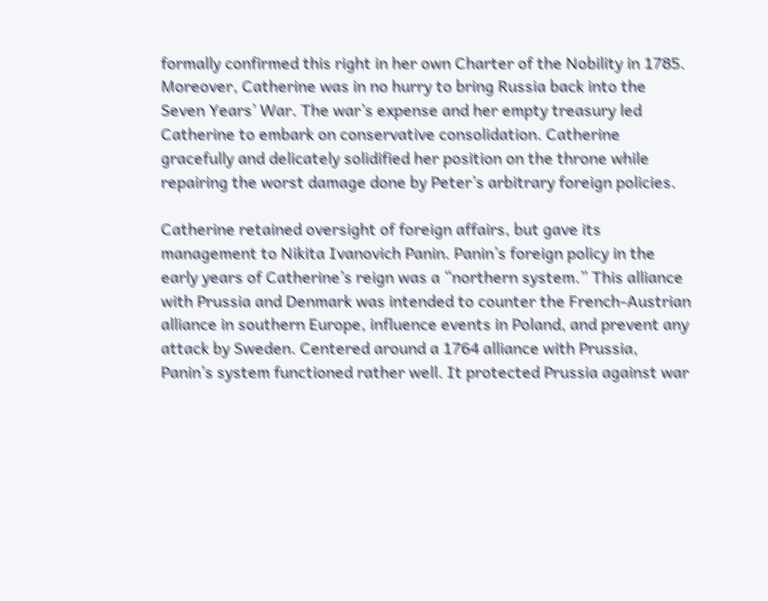formally confirmed this right in her own Charter of the Nobility in 1785. Moreover, Catherine was in no hurry to bring Russia back into the Seven Years’ War. The war’s expense and her empty treasury led Catherine to embark on conservative consolidation. Catherine gracefully and delicately solidified her position on the throne while repairing the worst damage done by Peter’s arbitrary foreign policies.

Catherine retained oversight of foreign affairs, but gave its management to Nikita Ivanovich Panin. Panin’s foreign policy in the early years of Catherine’s reign was a “northern system.” This alliance with Prussia and Denmark was intended to counter the French-Austrian alliance in southern Europe, influence events in Poland, and prevent any attack by Sweden. Centered around a 1764 alliance with Prussia, Panin’s system functioned rather well. It protected Prussia against war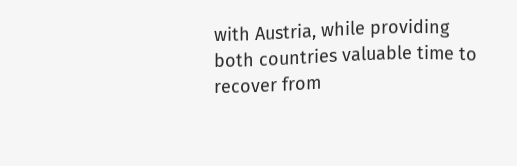with Austria, while providing both countries valuable time to recover from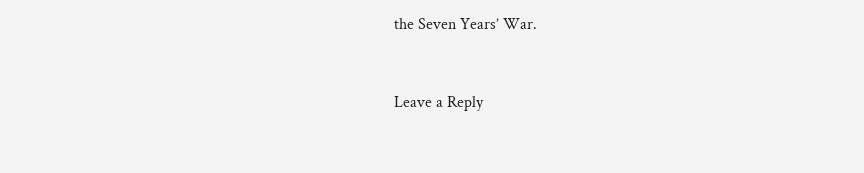the Seven Years’ War.


Leave a Reply